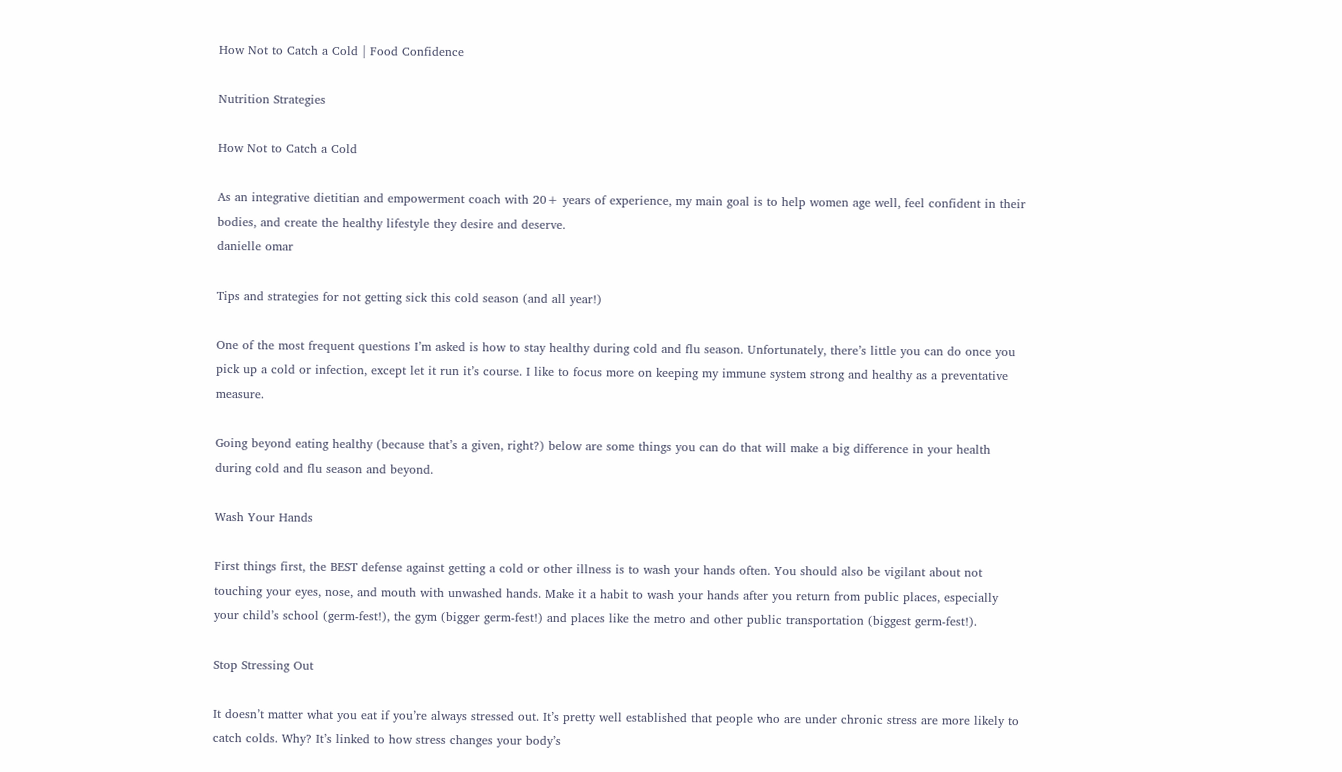How Not to Catch a Cold | Food Confidence

Nutrition Strategies

How Not to Catch a Cold

As an integrative dietitian and empowerment coach with 20+ years of experience, my main goal is to help women age well, feel confident in their bodies, and create the healthy lifestyle they desire and deserve.
danielle omar

Tips and strategies for not getting sick this cold season (and all year!)

One of the most frequent questions I’m asked is how to stay healthy during cold and flu season. Unfortunately, there’s little you can do once you pick up a cold or infection, except let it run it’s course. I like to focus more on keeping my immune system strong and healthy as a preventative measure.

Going beyond eating healthy (because that’s a given, right?) below are some things you can do that will make a big difference in your health during cold and flu season and beyond.

Wash Your Hands

First things first, the BEST defense against getting a cold or other illness is to wash your hands often. You should also be vigilant about not touching your eyes, nose, and mouth with unwashed hands. Make it a habit to wash your hands after you return from public places, especially your child’s school (germ-fest!), the gym (bigger germ-fest!) and places like the metro and other public transportation (biggest germ-fest!).

Stop Stressing Out

It doesn’t matter what you eat if you’re always stressed out. It’s pretty well established that people who are under chronic stress are more likely to catch colds. Why? It’s linked to how stress changes your body’s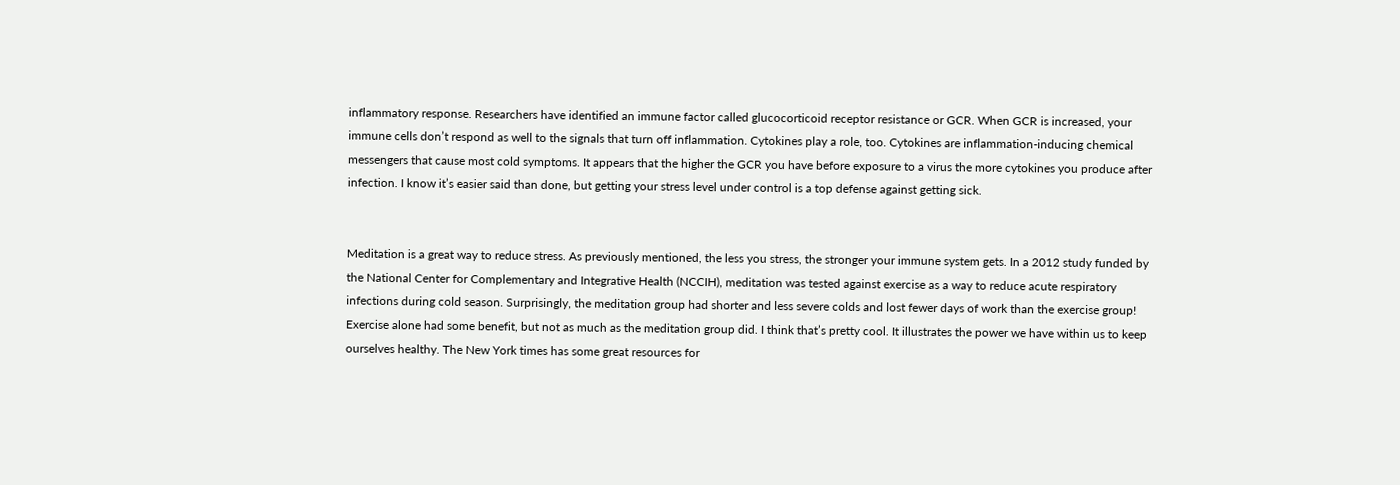inflammatory response. Researchers have identified an immune factor called glucocorticoid receptor resistance or GCR. When GCR is increased, your immune cells don’t respond as well to the signals that turn off inflammation. Cytokines play a role, too. Cytokines are inflammation-inducing chemical messengers that cause most cold symptoms. It appears that the higher the GCR you have before exposure to a virus the more cytokines you produce after infection. I know it’s easier said than done, but getting your stress level under control is a top defense against getting sick.


Meditation is a great way to reduce stress. As previously mentioned, the less you stress, the stronger your immune system gets. In a 2012 study funded by the National Center for Complementary and Integrative Health (NCCIH), meditation was tested against exercise as a way to reduce acute respiratory infections during cold season. Surprisingly, the meditation group had shorter and less severe colds and lost fewer days of work than the exercise group! Exercise alone had some benefit, but not as much as the meditation group did. I think that’s pretty cool. It illustrates the power we have within us to keep ourselves healthy. The New York times has some great resources for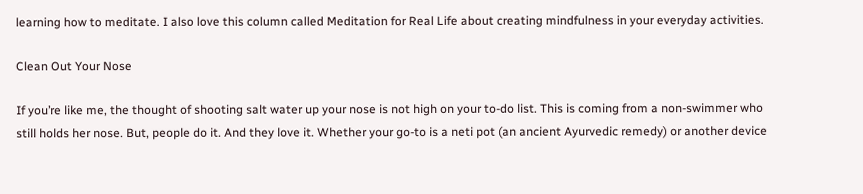learning how to meditate. I also love this column called Meditation for Real Life about creating mindfulness in your everyday activities.

Clean Out Your Nose

If you’re like me, the thought of shooting salt water up your nose is not high on your to-do list. This is coming from a non-swimmer who still holds her nose. But, people do it. And they love it. Whether your go-to is a neti pot (an ancient Ayurvedic remedy) or another device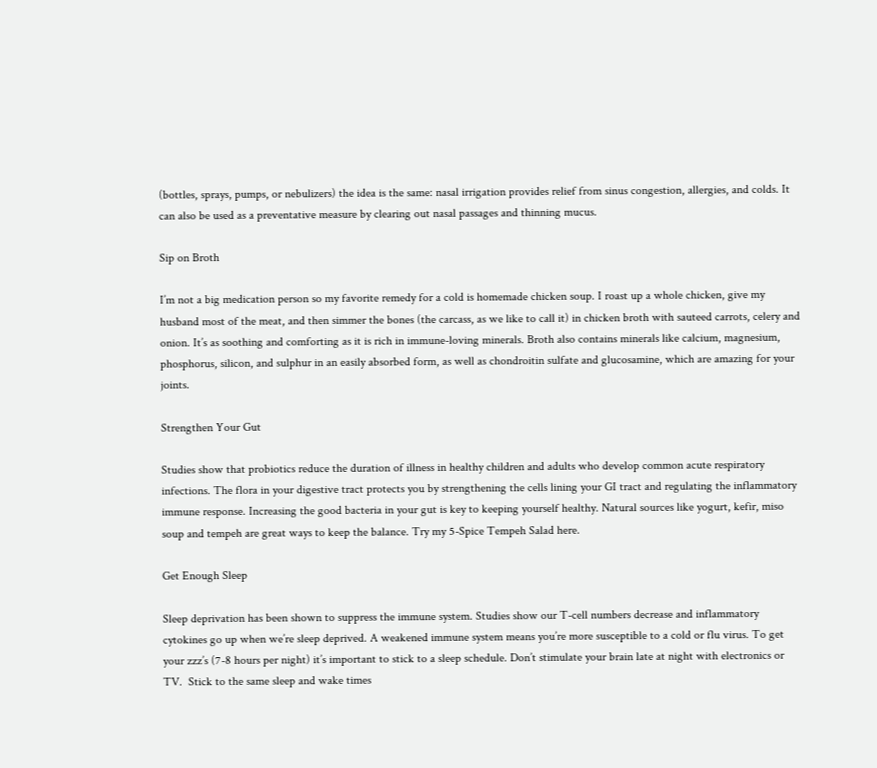(bottles, sprays, pumps, or nebulizers) the idea is the same: nasal irrigation provides relief from sinus congestion, allergies, and colds. It can also be used as a preventative measure by clearing out nasal passages and thinning mucus.

Sip on Broth

I’m not a big medication person so my favorite remedy for a cold is homemade chicken soup. I roast up a whole chicken, give my husband most of the meat, and then simmer the bones (the carcass, as we like to call it) in chicken broth with sauteed carrots, celery and onion. It’s as soothing and comforting as it is rich in immune-loving minerals. Broth also contains minerals like calcium, magnesium, phosphorus, silicon, and sulphur in an easily absorbed form, as well as chondroitin sulfate and glucosamine, which are amazing for your joints.

Strengthen Your Gut

Studies show that probiotics reduce the duration of illness in healthy children and adults who develop common acute respiratory infections. The flora in your digestive tract protects you by strengthening the cells lining your GI tract and regulating the inflammatory immune response. Increasing the good bacteria in your gut is key to keeping yourself healthy. Natural sources like yogurt, kefir, miso soup and tempeh are great ways to keep the balance. Try my 5-Spice Tempeh Salad here.

Get Enough Sleep

Sleep deprivation has been shown to suppress the immune system. Studies show our T-cell numbers decrease and inflammatory cytokines go up when we’re sleep deprived. A weakened immune system means you’re more susceptible to a cold or flu virus. To get your zzz’s (7-8 hours per night) it’s important to stick to a sleep schedule. Don’t stimulate your brain late at night with electronics or TV.  Stick to the same sleep and wake times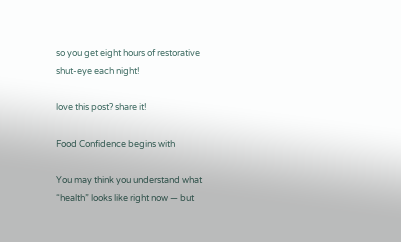so you get eight hours of restorative shut-eye each night!

love this post? share it!

Food Confidence begins with

You may think you understand what “health” looks like right now — but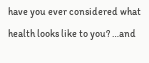have you ever considered what health looks like to you? …and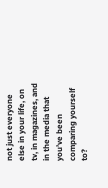not just everyone else in your life, on tv, in magazines, and in the media that you’ve been comparing yourself to?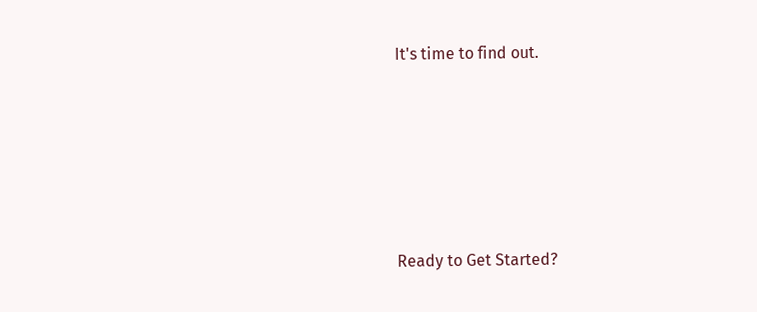It's time to find out.






Ready to Get Started?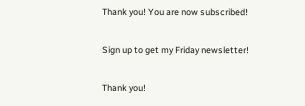Thank you! You are now subscribed!

Sign up to get my Friday newsletter!

Thank you!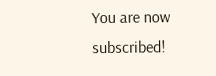You are now subscribed!